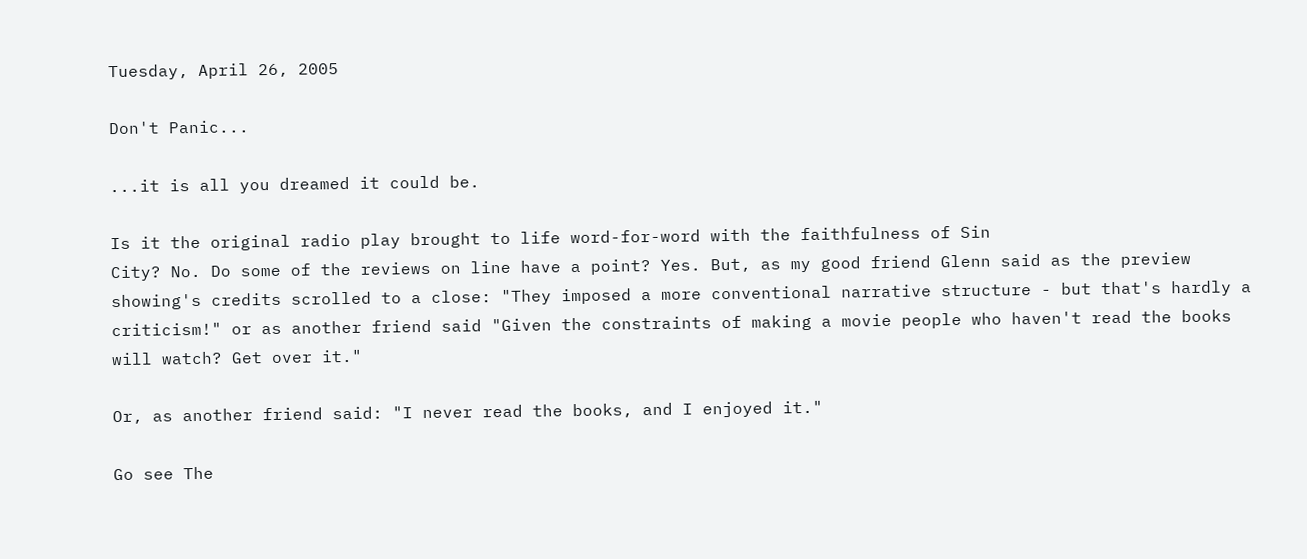Tuesday, April 26, 2005

Don't Panic...

...it is all you dreamed it could be.

Is it the original radio play brought to life word-for-word with the faithfulness of Sin
City? No. Do some of the reviews on line have a point? Yes. But, as my good friend Glenn said as the preview showing's credits scrolled to a close: "They imposed a more conventional narrative structure - but that's hardly a criticism!" or as another friend said "Given the constraints of making a movie people who haven't read the books will watch? Get over it."

Or, as another friend said: "I never read the books, and I enjoyed it."

Go see The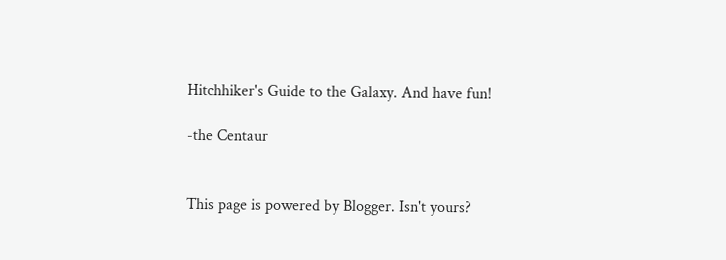Hitchhiker's Guide to the Galaxy. And have fun!

-the Centaur


This page is powered by Blogger. Isn't yours?